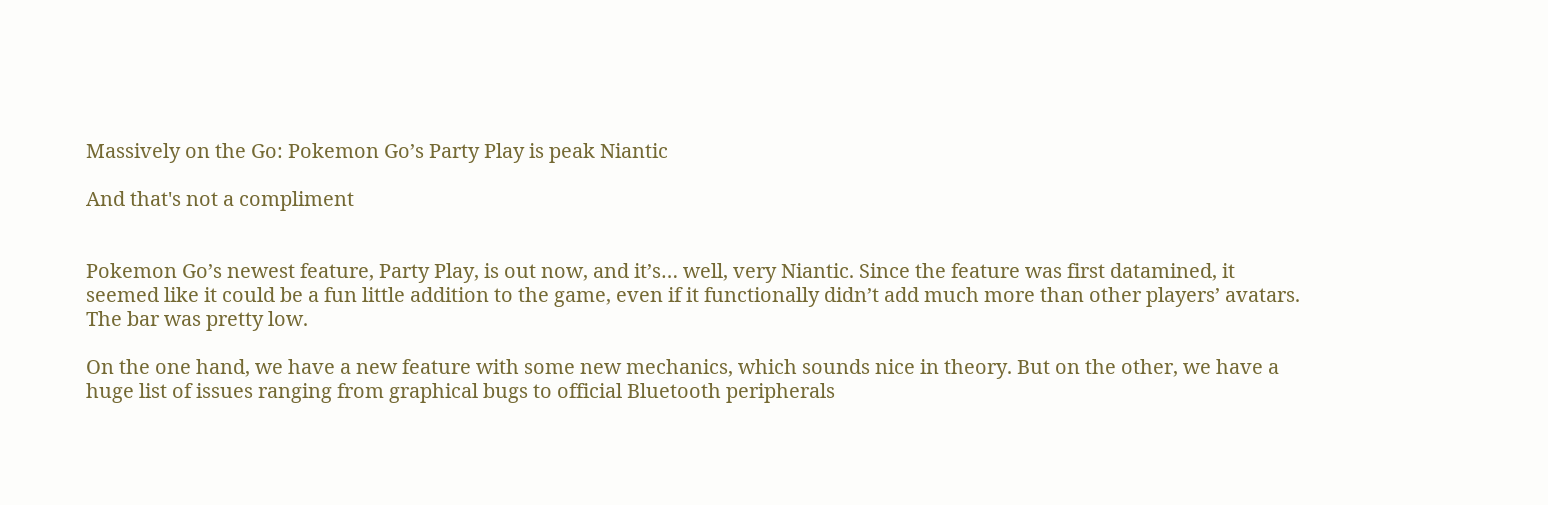Massively on the Go: Pokemon Go’s Party Play is peak Niantic

And that's not a compliment


Pokemon Go’s newest feature, Party Play, is out now, and it’s… well, very Niantic. Since the feature was first datamined, it seemed like it could be a fun little addition to the game, even if it functionally didn’t add much more than other players’ avatars. The bar was pretty low.

On the one hand, we have a new feature with some new mechanics, which sounds nice in theory. But on the other, we have a huge list of issues ranging from graphical bugs to official Bluetooth peripherals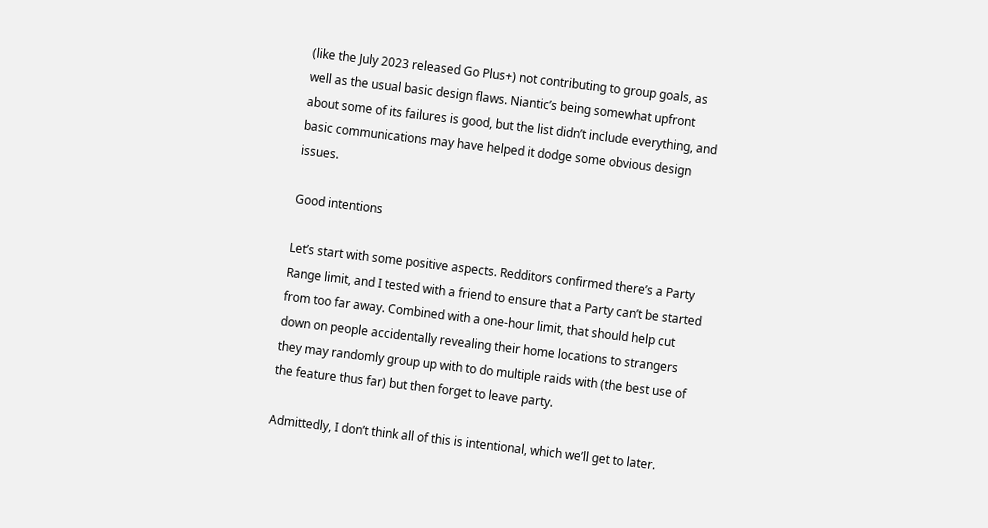(like the July 2023 released Go Plus+) not contributing to group goals, as well as the usual basic design flaws. Niantic’s being somewhat upfront about some of its failures is good, but the list didn’t include everything, and basic communications may have helped it dodge some obvious design issues.

Good intentions

Let’s start with some positive aspects. Redditors confirmed there’s a Party Range limit, and I tested with a friend to ensure that a Party can’t be started from too far away. Combined with a one-hour limit, that should help cut down on people accidentally revealing their home locations to strangers they may randomly group up with to do multiple raids with (the best use of the feature thus far) but then forget to leave party.

Admittedly, I don’t think all of this is intentional, which we’ll get to later.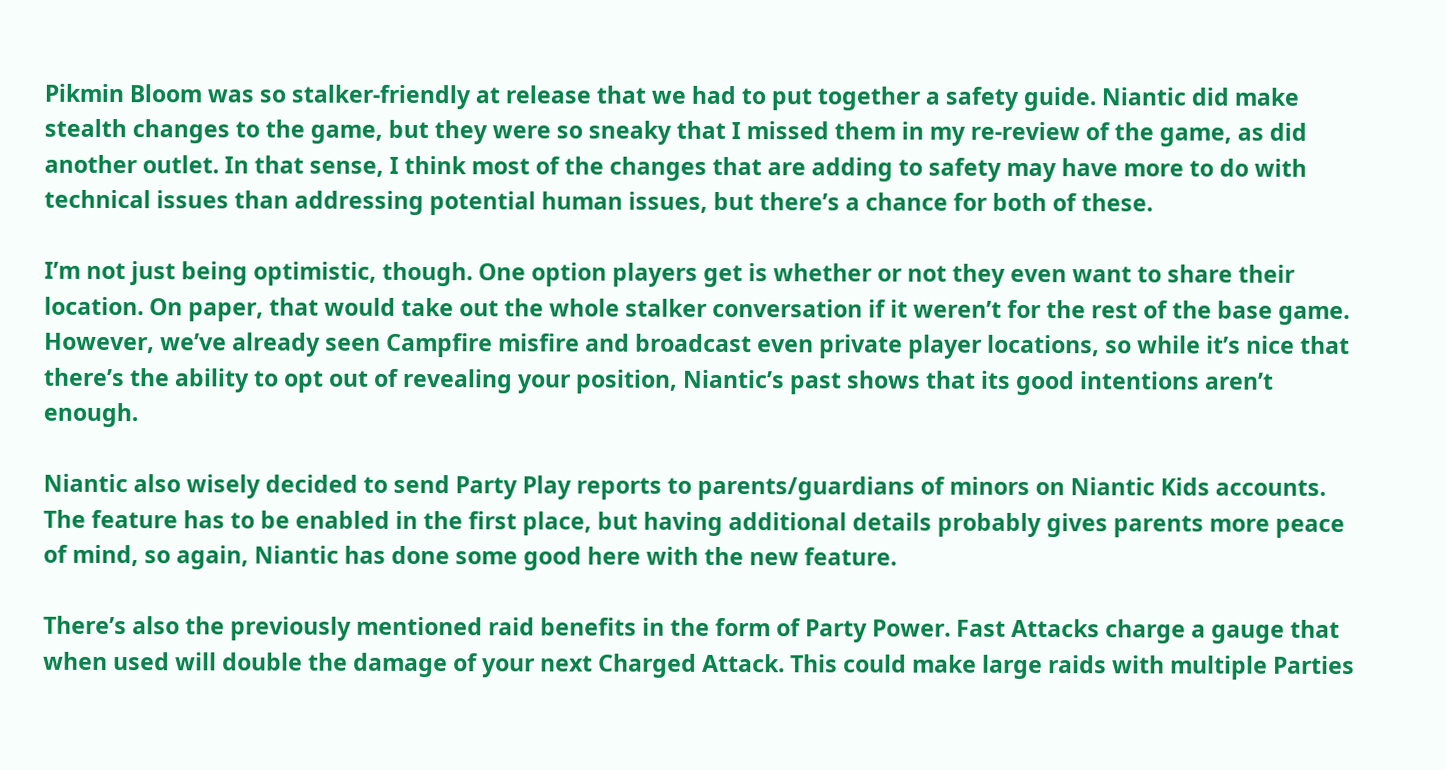Pikmin Bloom was so stalker-friendly at release that we had to put together a safety guide. Niantic did make stealth changes to the game, but they were so sneaky that I missed them in my re-review of the game, as did another outlet. In that sense, I think most of the changes that are adding to safety may have more to do with technical issues than addressing potential human issues, but there’s a chance for both of these.

I’m not just being optimistic, though. One option players get is whether or not they even want to share their location. On paper, that would take out the whole stalker conversation if it weren’t for the rest of the base game. However, we’ve already seen Campfire misfire and broadcast even private player locations, so while it’s nice that there’s the ability to opt out of revealing your position, Niantic’s past shows that its good intentions aren’t enough.

Niantic also wisely decided to send Party Play reports to parents/guardians of minors on Niantic Kids accounts. The feature has to be enabled in the first place, but having additional details probably gives parents more peace of mind, so again, Niantic has done some good here with the new feature.

There’s also the previously mentioned raid benefits in the form of Party Power. Fast Attacks charge a gauge that when used will double the damage of your next Charged Attack. This could make large raids with multiple Parties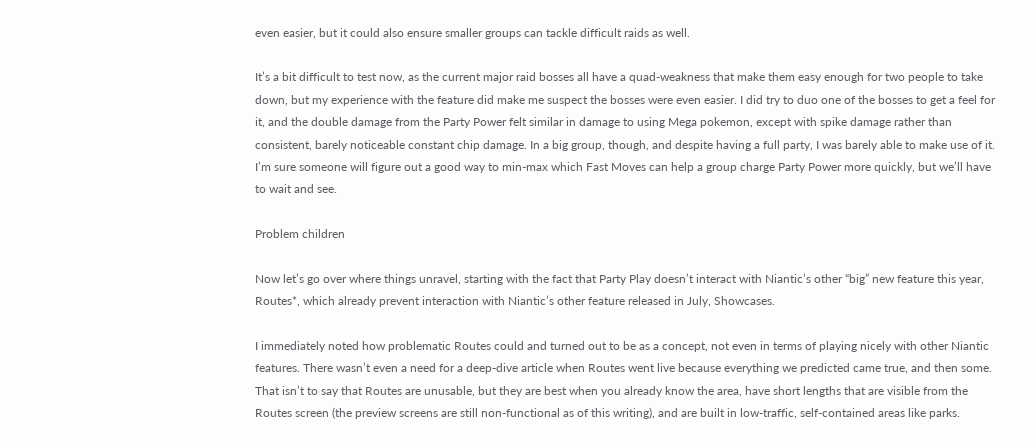even easier, but it could also ensure smaller groups can tackle difficult raids as well.

It’s a bit difficult to test now, as the current major raid bosses all have a quad-weakness that make them easy enough for two people to take down, but my experience with the feature did make me suspect the bosses were even easier. I did try to duo one of the bosses to get a feel for it, and the double damage from the Party Power felt similar in damage to using Mega pokemon, except with spike damage rather than consistent, barely noticeable constant chip damage. In a big group, though, and despite having a full party, I was barely able to make use of it. I’m sure someone will figure out a good way to min-max which Fast Moves can help a group charge Party Power more quickly, but we’ll have to wait and see.

Problem children

Now let’s go over where things unravel, starting with the fact that Party Play doesn’t interact with Niantic’s other “big” new feature this year, Routes*, which already prevent interaction with Niantic’s other feature released in July, Showcases.

I immediately noted how problematic Routes could and turned out to be as a concept, not even in terms of playing nicely with other Niantic features. There wasn’t even a need for a deep-dive article when Routes went live because everything we predicted came true, and then some. That isn’t to say that Routes are unusable, but they are best when you already know the area, have short lengths that are visible from the Routes screen (the preview screens are still non-functional as of this writing), and are built in low-traffic, self-contained areas like parks.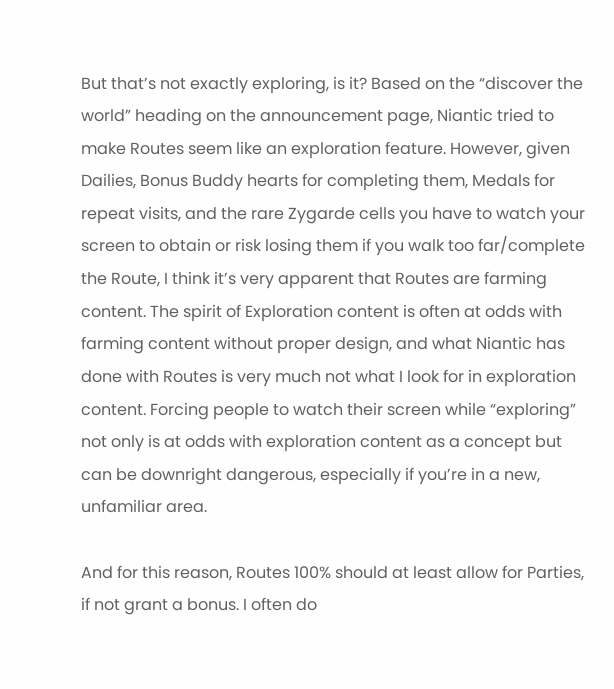But that’s not exactly exploring, is it? Based on the “discover the world” heading on the announcement page, Niantic tried to make Routes seem like an exploration feature. However, given Dailies, Bonus Buddy hearts for completing them, Medals for repeat visits, and the rare Zygarde cells you have to watch your screen to obtain or risk losing them if you walk too far/complete the Route, I think it’s very apparent that Routes are farming content. The spirit of Exploration content is often at odds with farming content without proper design, and what Niantic has done with Routes is very much not what I look for in exploration content. Forcing people to watch their screen while “exploring” not only is at odds with exploration content as a concept but can be downright dangerous, especially if you’re in a new, unfamiliar area.

And for this reason, Routes 100% should at least allow for Parties, if not grant a bonus. I often do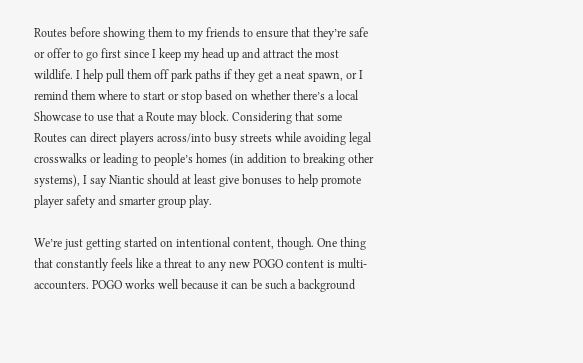Routes before showing them to my friends to ensure that they’re safe or offer to go first since I keep my head up and attract the most wildlife. I help pull them off park paths if they get a neat spawn, or I remind them where to start or stop based on whether there’s a local Showcase to use that a Route may block. Considering that some Routes can direct players across/into busy streets while avoiding legal crosswalks or leading to people’s homes (in addition to breaking other systems), I say Niantic should at least give bonuses to help promote player safety and smarter group play.

We’re just getting started on intentional content, though. One thing that constantly feels like a threat to any new POGO content is multi-accounters. POGO works well because it can be such a background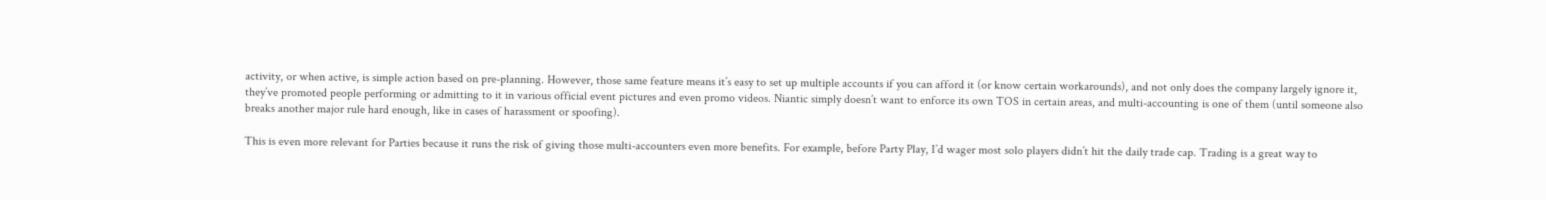activity, or when active, is simple action based on pre-planning. However, those same feature means it’s easy to set up multiple accounts if you can afford it (or know certain workarounds), and not only does the company largely ignore it, they’ve promoted people performing or admitting to it in various official event pictures and even promo videos. Niantic simply doesn’t want to enforce its own TOS in certain areas, and multi-accounting is one of them (until someone also breaks another major rule hard enough, like in cases of harassment or spoofing).

This is even more relevant for Parties because it runs the risk of giving those multi-accounters even more benefits. For example, before Party Play, I’d wager most solo players didn’t hit the daily trade cap. Trading is a great way to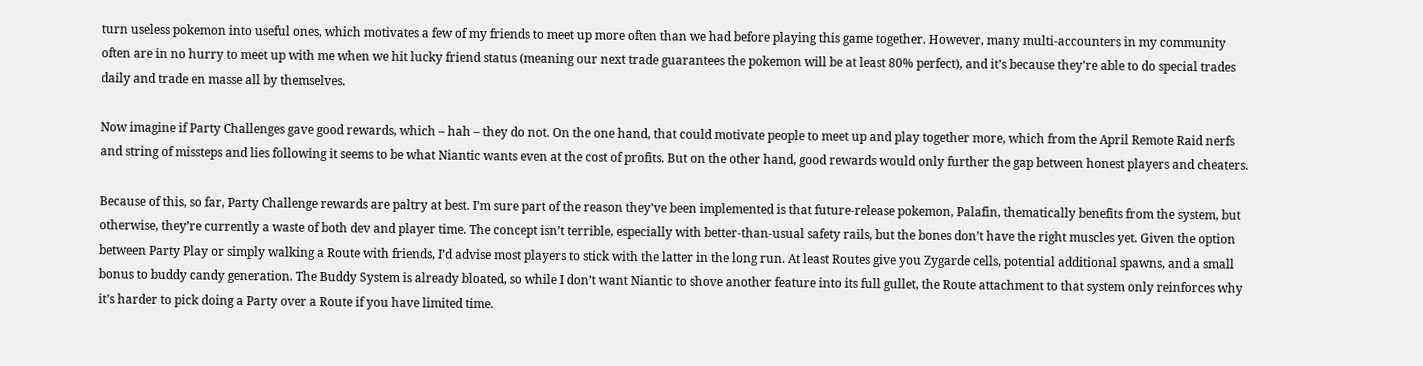turn useless pokemon into useful ones, which motivates a few of my friends to meet up more often than we had before playing this game together. However, many multi-accounters in my community often are in no hurry to meet up with me when we hit lucky friend status (meaning our next trade guarantees the pokemon will be at least 80% perfect), and it’s because they’re able to do special trades daily and trade en masse all by themselves.

Now imagine if Party Challenges gave good rewards, which – hah – they do not. On the one hand, that could motivate people to meet up and play together more, which from the April Remote Raid nerfs and string of missteps and lies following it seems to be what Niantic wants even at the cost of profits. But on the other hand, good rewards would only further the gap between honest players and cheaters.

Because of this, so far, Party Challenge rewards are paltry at best. I’m sure part of the reason they’ve been implemented is that future-release pokemon, Palafin, thematically benefits from the system, but otherwise, they’re currently a waste of both dev and player time. The concept isn’t terrible, especially with better-than-usual safety rails, but the bones don’t have the right muscles yet. Given the option between Party Play or simply walking a Route with friends, I’d advise most players to stick with the latter in the long run. At least Routes give you Zygarde cells, potential additional spawns, and a small bonus to buddy candy generation. The Buddy System is already bloated, so while I don’t want Niantic to shove another feature into its full gullet, the Route attachment to that system only reinforces why it’s harder to pick doing a Party over a Route if you have limited time.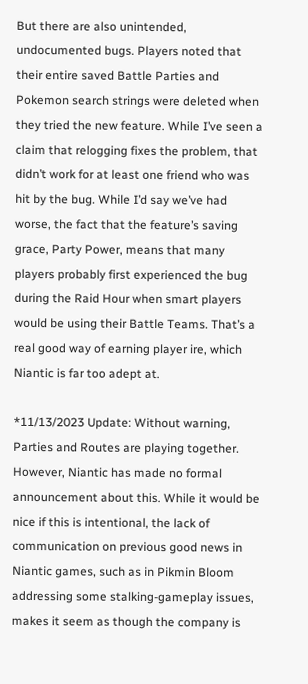But there are also unintended, undocumented bugs. Players noted that their entire saved Battle Parties and Pokemon search strings were deleted when they tried the new feature. While I’ve seen a claim that relogging fixes the problem, that didn’t work for at least one friend who was hit by the bug. While I’d say we’ve had worse, the fact that the feature’s saving grace, Party Power, means that many players probably first experienced the bug during the Raid Hour when smart players would be using their Battle Teams. That’s a real good way of earning player ire, which Niantic is far too adept at.

*11/13/2023 Update: Without warning, Parties and Routes are playing together. However, Niantic has made no formal announcement about this. While it would be nice if this is intentional, the lack of communication on previous good news in Niantic games, such as in Pikmin Bloom addressing some stalking-gameplay issues, makes it seem as though the company is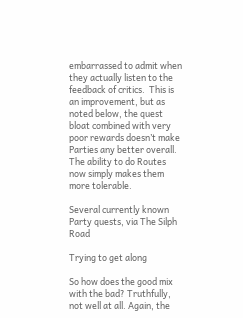embarrassed to admit when they actually listen to the feedback of critics.  This is an improvement, but as noted below, the quest bloat combined with very poor rewards doesn’t make Parties any better overall. The ability to do Routes now simply makes them more tolerable.

Several currently known Party quests, via The Silph Road

Trying to get along

So how does the good mix with the bad? Truthfully, not well at all. Again, the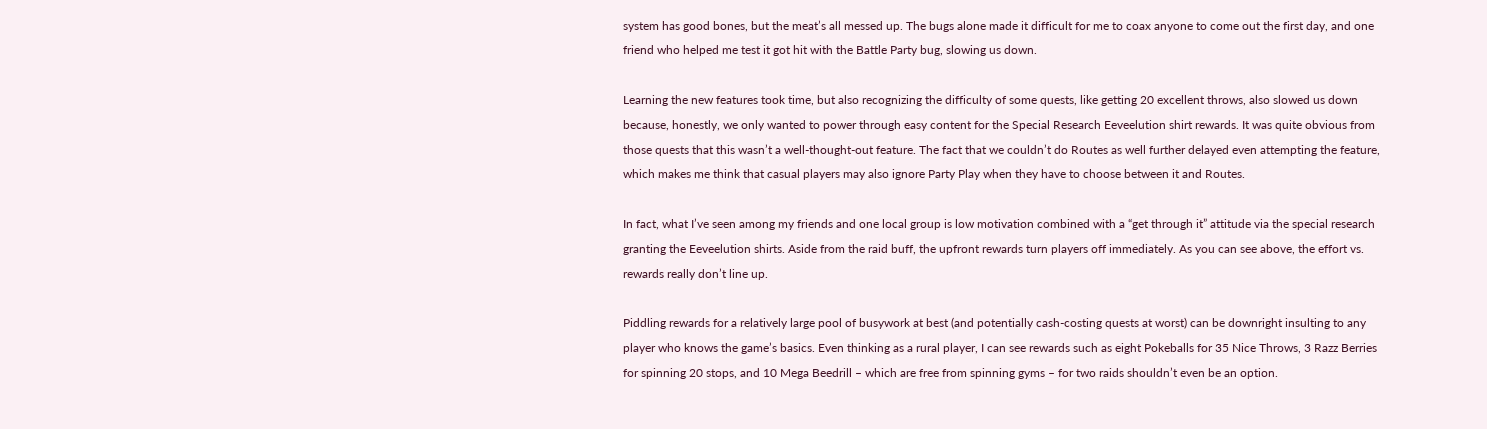system has good bones, but the meat’s all messed up. The bugs alone made it difficult for me to coax anyone to come out the first day, and one friend who helped me test it got hit with the Battle Party bug, slowing us down.

Learning the new features took time, but also recognizing the difficulty of some quests, like getting 20 excellent throws, also slowed us down because, honestly, we only wanted to power through easy content for the Special Research Eeveelution shirt rewards. It was quite obvious from those quests that this wasn’t a well-thought-out feature. The fact that we couldn’t do Routes as well further delayed even attempting the feature, which makes me think that casual players may also ignore Party Play when they have to choose between it and Routes.

In fact, what I’ve seen among my friends and one local group is low motivation combined with a “get through it” attitude via the special research granting the Eeveelution shirts. Aside from the raid buff, the upfront rewards turn players off immediately. As you can see above, the effort vs. rewards really don’t line up.

Piddling rewards for a relatively large pool of busywork at best (and potentially cash-costing quests at worst) can be downright insulting to any player who knows the game’s basics. Even thinking as a rural player, I can see rewards such as eight Pokeballs for 35 Nice Throws, 3 Razz Berries for spinning 20 stops, and 10 Mega Beedrill – which are free from spinning gyms – for two raids shouldn’t even be an option.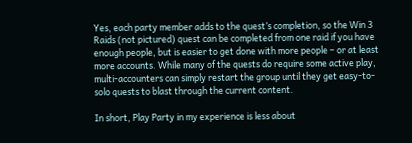Yes, each party member adds to the quest’s completion, so the Win 3 Raids (not pictured) quest can be completed from one raid if you have enough people, but is easier to get done with more people – or at least more accounts. While many of the quests do require some active play, multi-accounters can simply restart the group until they get easy-to-solo quests to blast through the current content.

In short, Play Party in my experience is less about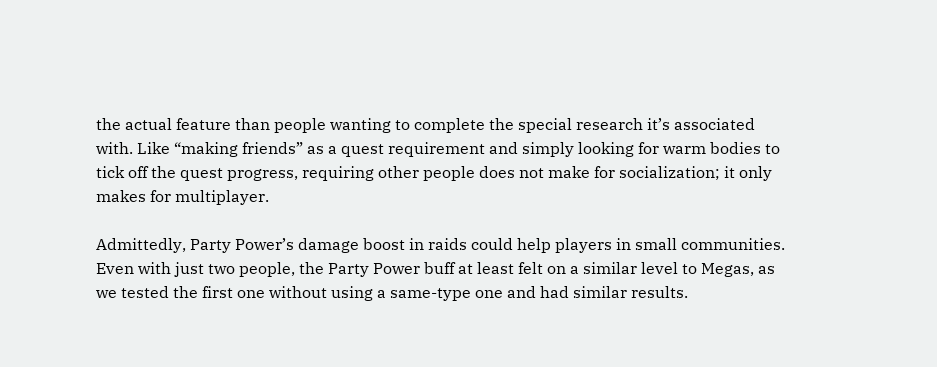the actual feature than people wanting to complete the special research it’s associated with. Like “making friends” as a quest requirement and simply looking for warm bodies to tick off the quest progress, requiring other people does not make for socialization; it only makes for multiplayer.

Admittedly, Party Power’s damage boost in raids could help players in small communities. Even with just two people, the Party Power buff at least felt on a similar level to Megas, as we tested the first one without using a same-type one and had similar results.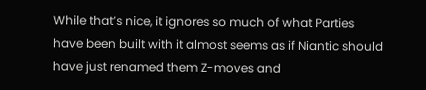While that’s nice, it ignores so much of what Parties have been built with it almost seems as if Niantic should have just renamed them Z-moves and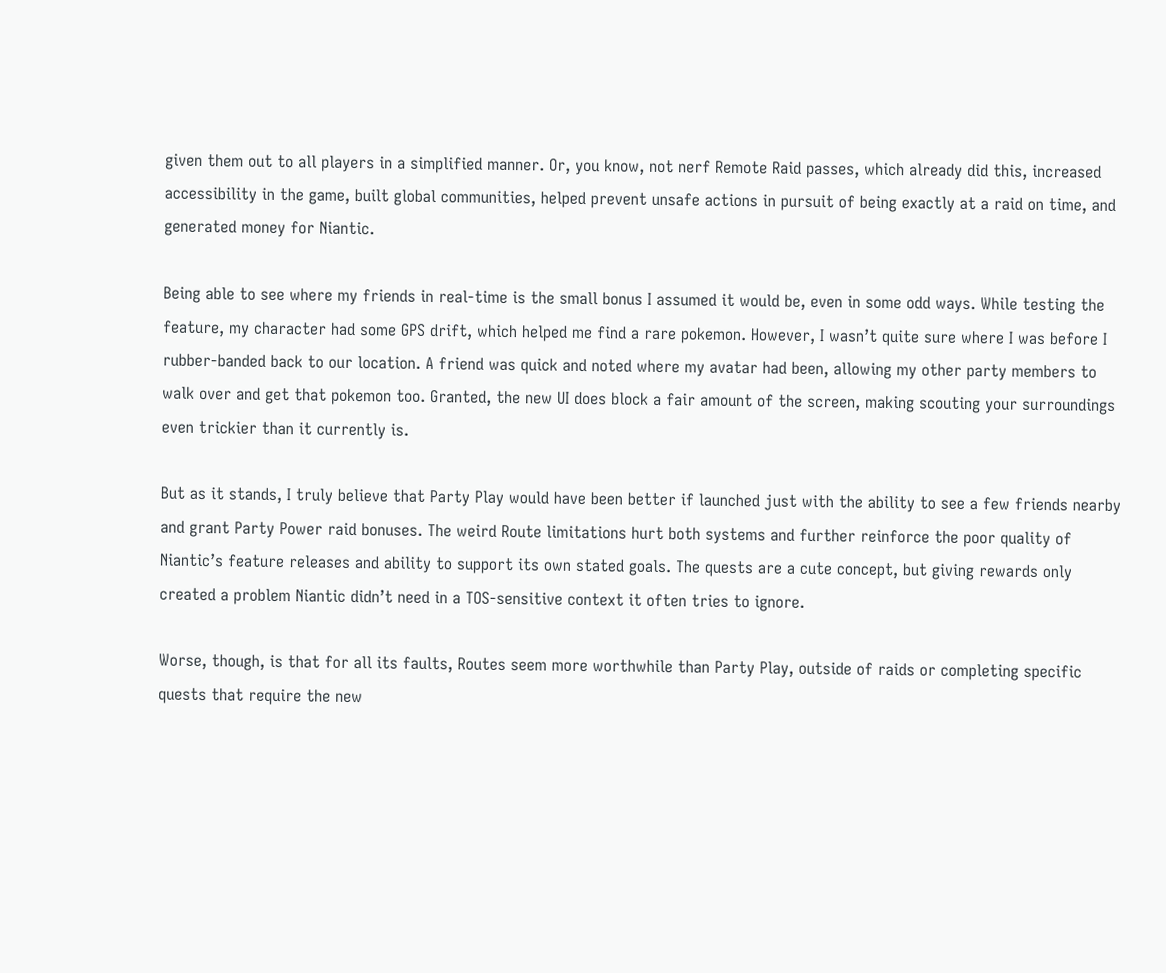given them out to all players in a simplified manner. Or, you know, not nerf Remote Raid passes, which already did this, increased accessibility in the game, built global communities, helped prevent unsafe actions in pursuit of being exactly at a raid on time, and generated money for Niantic.

Being able to see where my friends in real-time is the small bonus I assumed it would be, even in some odd ways. While testing the feature, my character had some GPS drift, which helped me find a rare pokemon. However, I wasn’t quite sure where I was before I rubber-banded back to our location. A friend was quick and noted where my avatar had been, allowing my other party members to walk over and get that pokemon too. Granted, the new UI does block a fair amount of the screen, making scouting your surroundings even trickier than it currently is.

But as it stands, I truly believe that Party Play would have been better if launched just with the ability to see a few friends nearby and grant Party Power raid bonuses. The weird Route limitations hurt both systems and further reinforce the poor quality of Niantic’s feature releases and ability to support its own stated goals. The quests are a cute concept, but giving rewards only created a problem Niantic didn’t need in a TOS-sensitive context it often tries to ignore.

Worse, though, is that for all its faults, Routes seem more worthwhile than Party Play, outside of raids or completing specific quests that require the new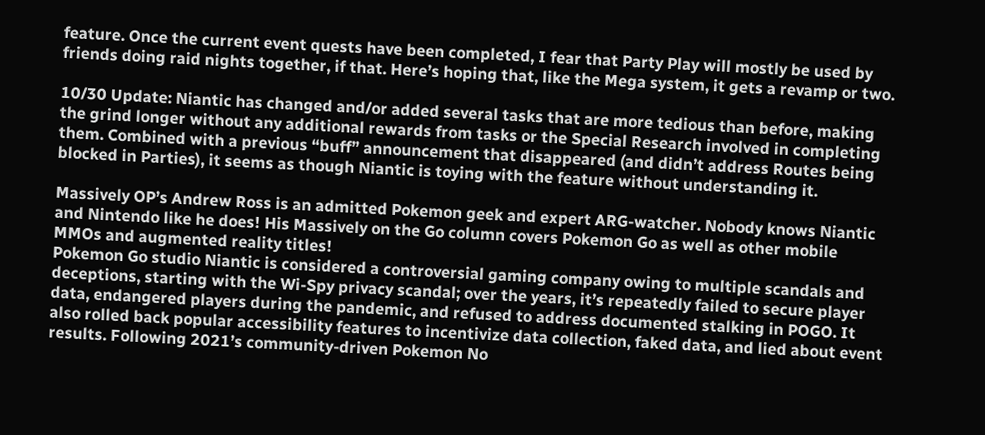feature. Once the current event quests have been completed, I fear that Party Play will mostly be used by friends doing raid nights together, if that. Here’s hoping that, like the Mega system, it gets a revamp or two.

10/30 Update: Niantic has changed and/or added several tasks that are more tedious than before, making the grind longer without any additional rewards from tasks or the Special Research involved in completing them. Combined with a previous “buff” announcement that disappeared (and didn’t address Routes being blocked in Parties), it seems as though Niantic is toying with the feature without understanding it.

Massively OP’s Andrew Ross is an admitted Pokemon geek and expert ARG-watcher. Nobody knows Niantic and Nintendo like he does! His Massively on the Go column covers Pokemon Go as well as other mobile MMOs and augmented reality titles!
Pokemon Go studio Niantic is considered a controversial gaming company owing to multiple scandals and deceptions, starting with the Wi-Spy privacy scandal; over the years, it’s repeatedly failed to secure player data, endangered players during the pandemic, and refused to address documented stalking in POGO. It also rolled back popular accessibility features to incentivize data collection, faked data, and lied about event results. Following 2021’s community-driven Pokemon No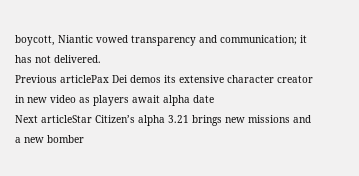boycott, Niantic vowed transparency and communication; it has not delivered.
Previous articlePax Dei demos its extensive character creator in new video as players await alpha date
Next articleStar Citizen’s alpha 3.21 brings new missions and a new bomber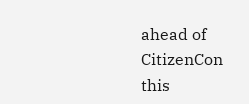ahead of CitizenCon this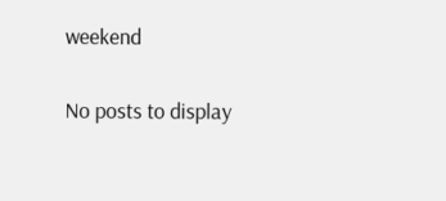weekend

No posts to display